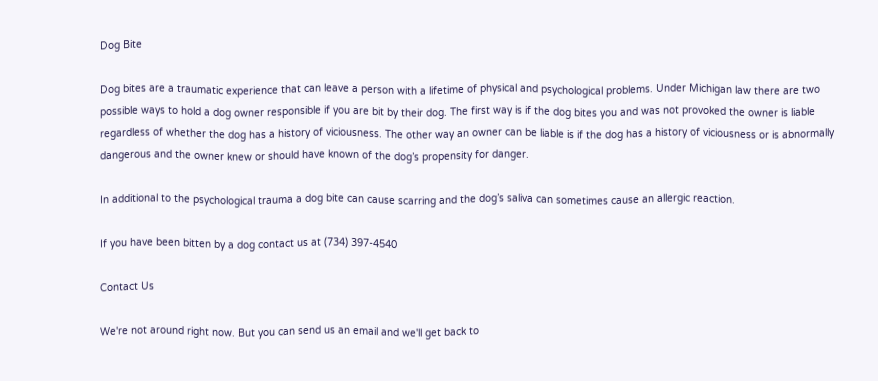Dog Bite

Dog bites are a traumatic experience that can leave a person with a lifetime of physical and psychological problems. Under Michigan law there are two possible ways to hold a dog owner responsible if you are bit by their dog. The first way is if the dog bites you and was not provoked the owner is liable regardless of whether the dog has a history of viciousness. The other way an owner can be liable is if the dog has a history of viciousness or is abnormally dangerous and the owner knew or should have known of the dog’s propensity for danger.

In additional to the psychological trauma a dog bite can cause scarring and the dog’s saliva can sometimes cause an allergic reaction.

If you have been bitten by a dog contact us at (734) 397-4540

Contact Us

We're not around right now. But you can send us an email and we'll get back to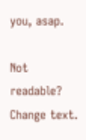you, asap.

Not readable? Change text.